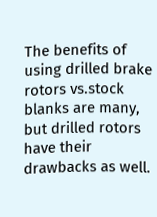The benefits of using drilled brake rotors vs.stock blanks are many, but drilled rotors have their drawbacks as well.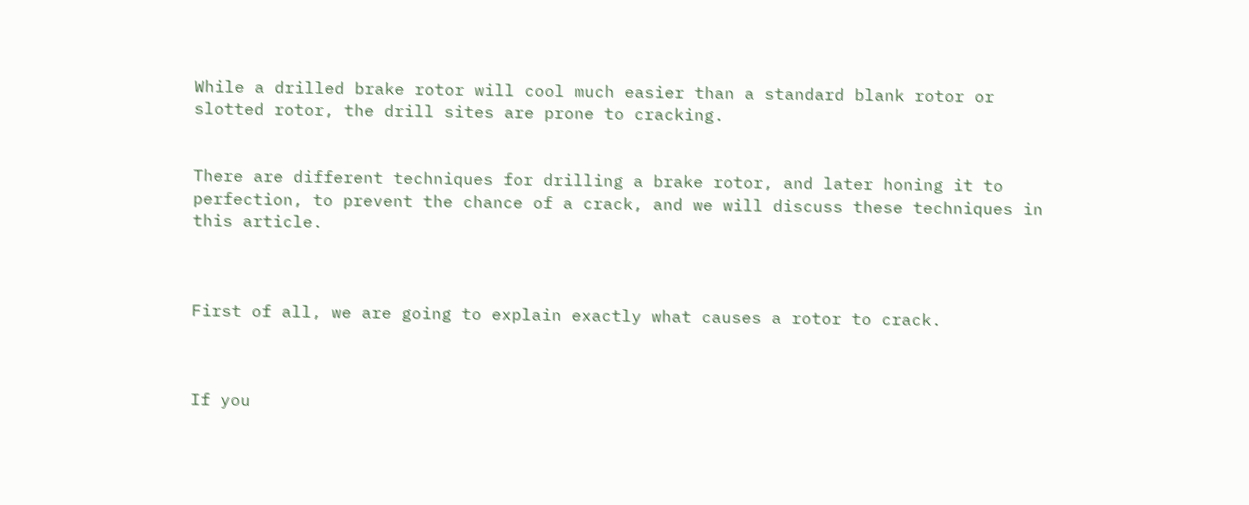While a drilled brake rotor will cool much easier than a standard blank rotor or slotted rotor, the drill sites are prone to cracking.


There are different techniques for drilling a brake rotor, and later honing it to perfection, to prevent the chance of a crack, and we will discuss these techniques in this article.



First of all, we are going to explain exactly what causes a rotor to crack.



If you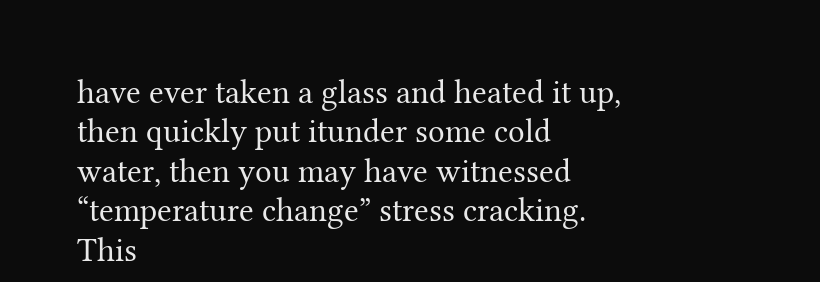have ever taken a glass and heated it up, then quickly put itunder some cold water, then you may have witnessed “temperature change” stress cracking.  This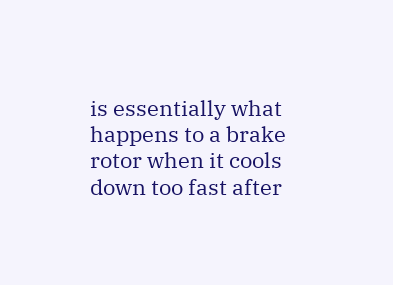is essentially what happens to a brake rotor when it cools down too fast after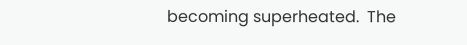becoming superheated.  The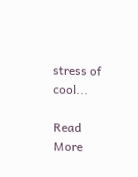stress of cool...

Read More